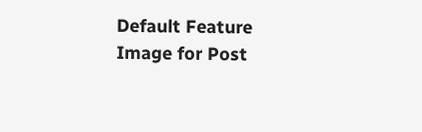Default Feature Image for Post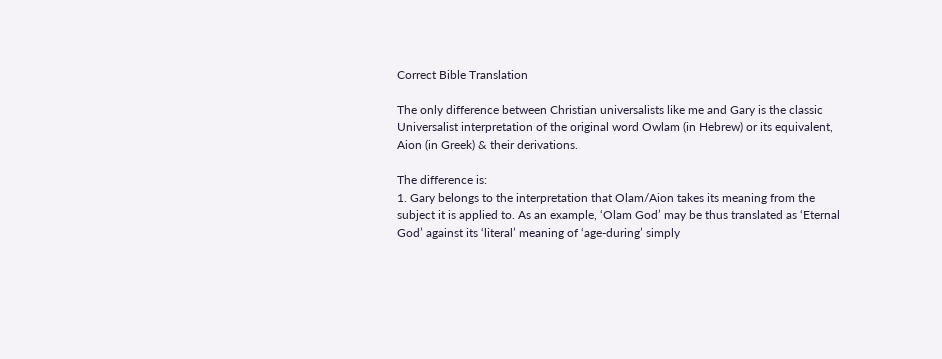Correct Bible Translation

The only difference between Christian universalists like me and Gary is the classic Universalist interpretation of the original word Owlam (in Hebrew) or its equivalent, Aion (in Greek) & their derivations.

The difference is:
1. Gary belongs to the interpretation that Olam/Aion takes its meaning from the subject it is applied to. As an example, ‘Olam God’ may be thus translated as ‘Eternal God’ against its ‘literal’ meaning of ‘age-during’ simply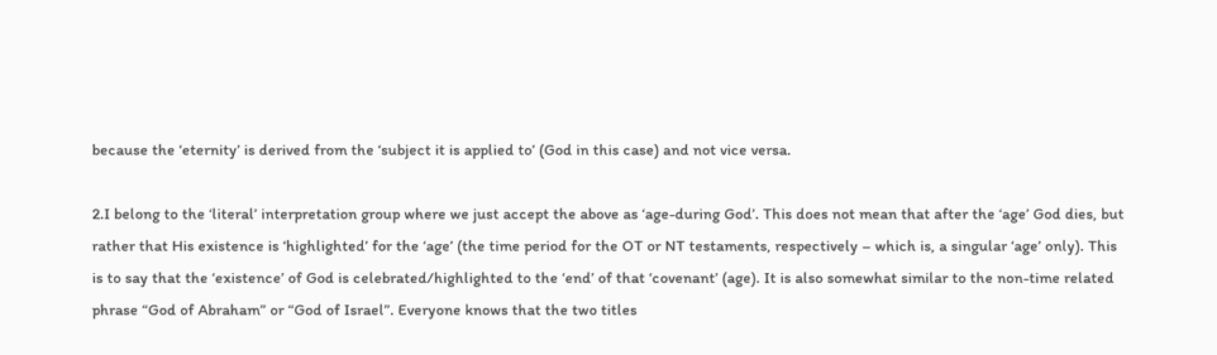because the ‘eternity’ is derived from the ‘subject it is applied to’ (God in this case) and not vice versa.

2.I belong to the ‘literal’ interpretation group where we just accept the above as ‘age-during God’. This does not mean that after the ‘age’ God dies, but rather that His existence is ‘highlighted’ for the ‘age’ (the time period for the OT or NT testaments, respectively – which is, a singular ‘age’ only). This is to say that the ‘existence’ of God is celebrated/highlighted to the ‘end’ of that ‘covenant’ (age). It is also somewhat similar to the non-time related phrase “God of Abraham” or “God of Israel”. Everyone knows that the two titles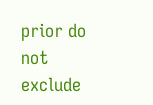prior do not exclude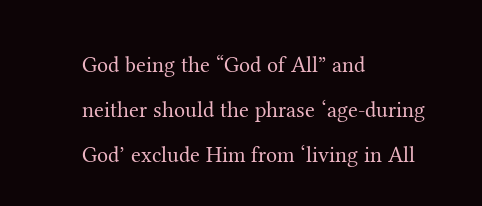God being the “God of All” and neither should the phrase ‘age-during God’ exclude Him from ‘living in All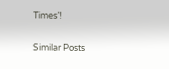Times’!

Similar Posts